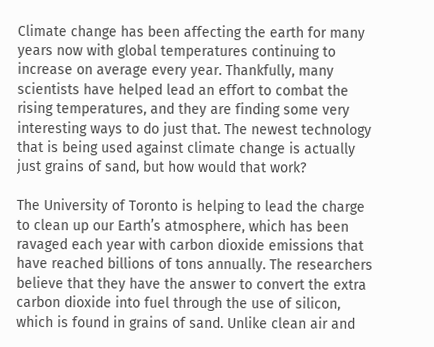Climate change has been affecting the earth for many years now with global temperatures continuing to increase on average every year. Thankfully, many scientists have helped lead an effort to combat the rising temperatures, and they are finding some very interesting ways to do just that. The newest technology that is being used against climate change is actually just grains of sand, but how would that work?

The University of Toronto is helping to lead the charge to clean up our Earth’s atmosphere, which has been ravaged each year with carbon dioxide emissions that have reached billions of tons annually. The researchers believe that they have the answer to convert the extra carbon dioxide into fuel through the use of silicon, which is found in grains of sand. Unlike clean air and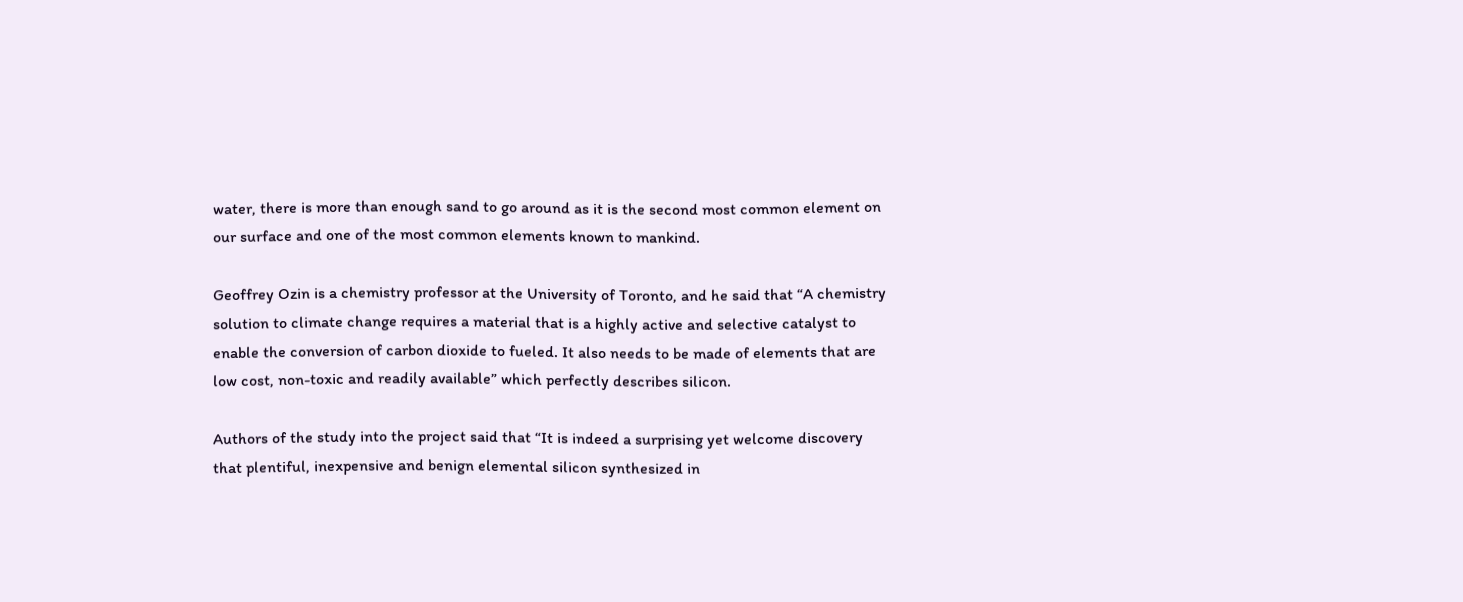water, there is more than enough sand to go around as it is the second most common element on our surface and one of the most common elements known to mankind.

Geoffrey Ozin is a chemistry professor at the University of Toronto, and he said that “A chemistry solution to climate change requires a material that is a highly active and selective catalyst to enable the conversion of carbon dioxide to fueled. It also needs to be made of elements that are low cost, non-toxic and readily available” which perfectly describes silicon.

Authors of the study into the project said that “It is indeed a surprising yet welcome discovery that plentiful, inexpensive and benign elemental silicon synthesized in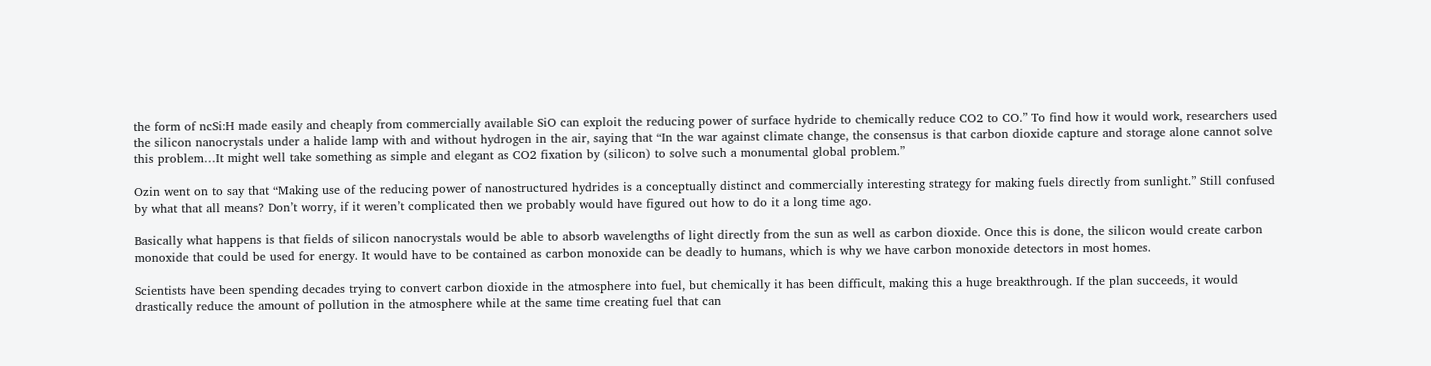the form of ncSi:H made easily and cheaply from commercially available SiO can exploit the reducing power of surface hydride to chemically reduce CO2 to CO.” To find how it would work, researchers used the silicon nanocrystals under a halide lamp with and without hydrogen in the air, saying that “In the war against climate change, the consensus is that carbon dioxide capture and storage alone cannot solve this problem…It might well take something as simple and elegant as CO2 fixation by (silicon) to solve such a monumental global problem.”

Ozin went on to say that “Making use of the reducing power of nanostructured hydrides is a conceptually distinct and commercially interesting strategy for making fuels directly from sunlight.” Still confused by what that all means? Don’t worry, if it weren’t complicated then we probably would have figured out how to do it a long time ago.

Basically what happens is that fields of silicon nanocrystals would be able to absorb wavelengths of light directly from the sun as well as carbon dioxide. Once this is done, the silicon would create carbon monoxide that could be used for energy. It would have to be contained as carbon monoxide can be deadly to humans, which is why we have carbon monoxide detectors in most homes.

Scientists have been spending decades trying to convert carbon dioxide in the atmosphere into fuel, but chemically it has been difficult, making this a huge breakthrough. If the plan succeeds, it would drastically reduce the amount of pollution in the atmosphere while at the same time creating fuel that can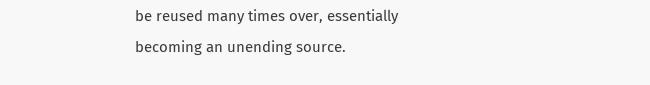be reused many times over, essentially becoming an unending source.